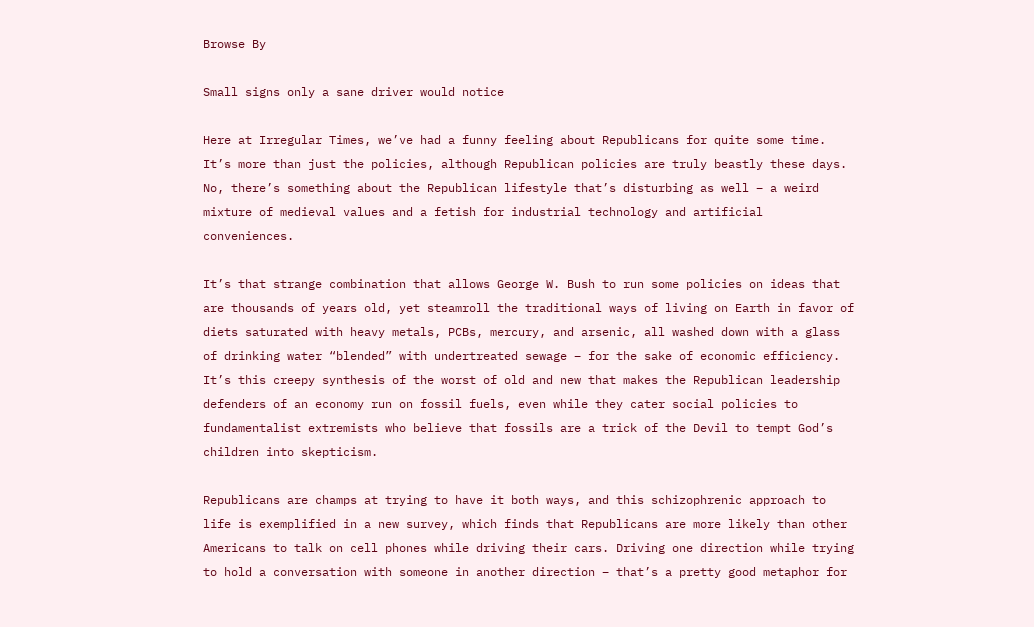Browse By

Small signs only a sane driver would notice

Here at Irregular Times, we’ve had a funny feeling about Republicans for quite some time. It’s more than just the policies, although Republican policies are truly beastly these days. No, there’s something about the Republican lifestyle that’s disturbing as well – a weird mixture of medieval values and a fetish for industrial technology and artificial conveniences.

It’s that strange combination that allows George W. Bush to run some policies on ideas that are thousands of years old, yet steamroll the traditional ways of living on Earth in favor of diets saturated with heavy metals, PCBs, mercury, and arsenic, all washed down with a glass of drinking water “blended” with undertreated sewage – for the sake of economic efficiency. It’s this creepy synthesis of the worst of old and new that makes the Republican leadership defenders of an economy run on fossil fuels, even while they cater social policies to fundamentalist extremists who believe that fossils are a trick of the Devil to tempt God’s children into skepticism.

Republicans are champs at trying to have it both ways, and this schizophrenic approach to life is exemplified in a new survey, which finds that Republicans are more likely than other Americans to talk on cell phones while driving their cars. Driving one direction while trying to hold a conversation with someone in another direction – that’s a pretty good metaphor for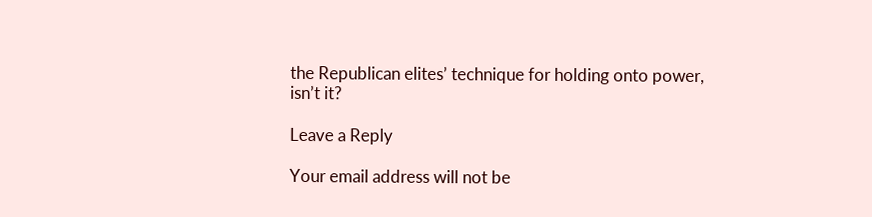the Republican elites’ technique for holding onto power, isn’t it?

Leave a Reply

Your email address will not be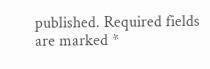published. Required fields are marked *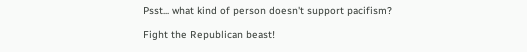Psst... what kind of person doesn't support pacifism?

Fight the Republican beast!